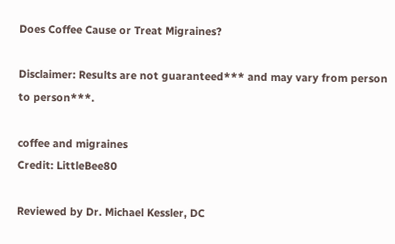Does Coffee Cause or Treat Migraines?

Disclaimer: Results are not guaranteed*** and may vary from person to person***.

coffee and migraines
Credit: LittleBee80

Reviewed by Dr. Michael Kessler, DC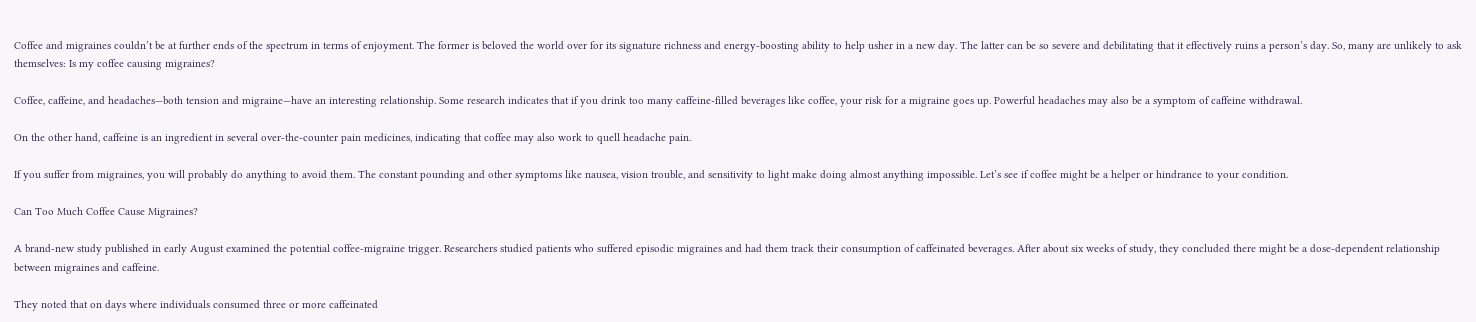Coffee and migraines couldn’t be at further ends of the spectrum in terms of enjoyment. The former is beloved the world over for its signature richness and energy-boosting ability to help usher in a new day. The latter can be so severe and debilitating that it effectively ruins a person’s day. So, many are unlikely to ask themselves: Is my coffee causing migraines?

Coffee, caffeine, and headaches—both tension and migraine—have an interesting relationship. Some research indicates that if you drink too many caffeine-filled beverages like coffee, your risk for a migraine goes up. Powerful headaches may also be a symptom of caffeine withdrawal.

On the other hand, caffeine is an ingredient in several over-the-counter pain medicines, indicating that coffee may also work to quell headache pain.

If you suffer from migraines, you will probably do anything to avoid them. The constant pounding and other symptoms like nausea, vision trouble, and sensitivity to light make doing almost anything impossible. Let’s see if coffee might be a helper or hindrance to your condition.

Can Too Much Coffee Cause Migraines?

A brand-new study published in early August examined the potential coffee-migraine trigger. Researchers studied patients who suffered episodic migraines and had them track their consumption of caffeinated beverages. After about six weeks of study, they concluded there might be a dose-dependent relationship between migraines and caffeine.

They noted that on days where individuals consumed three or more caffeinated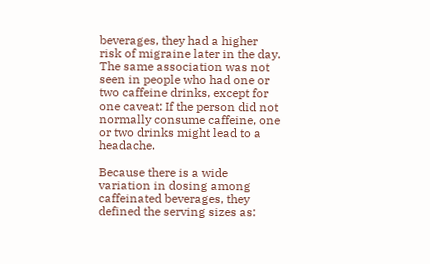beverages, they had a higher risk of migraine later in the day. The same association was not seen in people who had one or two caffeine drinks, except for one caveat: If the person did not normally consume caffeine, one or two drinks might lead to a headache.

Because there is a wide variation in dosing among caffeinated beverages, they defined the serving sizes as: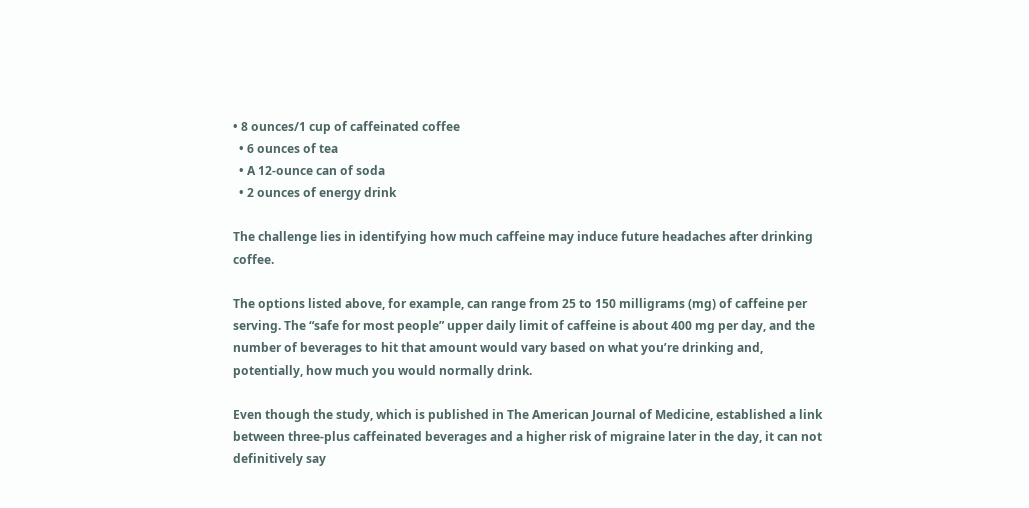• 8 ounces/1 cup of caffeinated coffee
  • 6 ounces of tea
  • A 12-ounce can of soda
  • 2 ounces of energy drink

The challenge lies in identifying how much caffeine may induce future headaches after drinking coffee.

The options listed above, for example, can range from 25 to 150 milligrams (mg) of caffeine per serving. The “safe for most people” upper daily limit of caffeine is about 400 mg per day, and the number of beverages to hit that amount would vary based on what you’re drinking and, potentially, how much you would normally drink.

Even though the study, which is published in The American Journal of Medicine, established a link between three-plus caffeinated beverages and a higher risk of migraine later in the day, it can not definitively say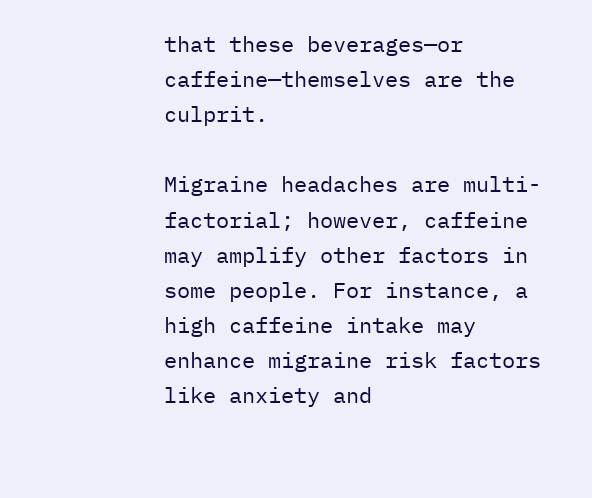that these beverages—or caffeine—themselves are the culprit.

Migraine headaches are multi-factorial; however, caffeine may amplify other factors in some people. For instance, a high caffeine intake may enhance migraine risk factors like anxiety and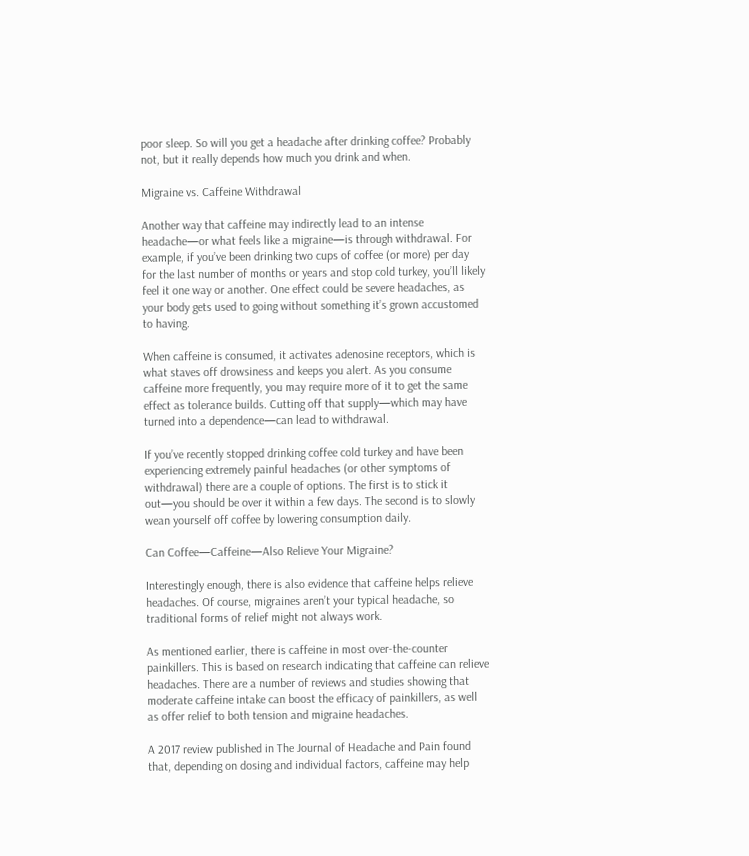poor sleep. So will you get a headache after drinking coffee? Probably not, but it really depends how much you drink and when.

Migraine vs. Caffeine Withdrawal

Another way that caffeine may indirectly lead to an intense headache—or what feels like a migraine—is through withdrawal. For example, if you’ve been drinking two cups of coffee (or more) per day for the last number of months or years and stop cold turkey, you’ll likely feel it one way or another. One effect could be severe headaches, as your body gets used to going without something it’s grown accustomed to having.

When caffeine is consumed, it activates adenosine receptors, which is what staves off drowsiness and keeps you alert. As you consume caffeine more frequently, you may require more of it to get the same effect as tolerance builds. Cutting off that supply—which may have turned into a dependence—can lead to withdrawal.

If you’ve recently stopped drinking coffee cold turkey and have been experiencing extremely painful headaches (or other symptoms of withdrawal) there are a couple of options. The first is to stick it out—you should be over it within a few days. The second is to slowly wean yourself off coffee by lowering consumption daily.

Can Coffee—Caffeine—Also Relieve Your Migraine?

Interestingly enough, there is also evidence that caffeine helps relieve headaches. Of course, migraines aren’t your typical headache, so traditional forms of relief might not always work.

As mentioned earlier, there is caffeine in most over-the-counter painkillers. This is based on research indicating that caffeine can relieve headaches. There are a number of reviews and studies showing that moderate caffeine intake can boost the efficacy of painkillers, as well as offer relief to both tension and migraine headaches.

A 2017 review published in The Journal of Headache and Pain found that, depending on dosing and individual factors, caffeine may help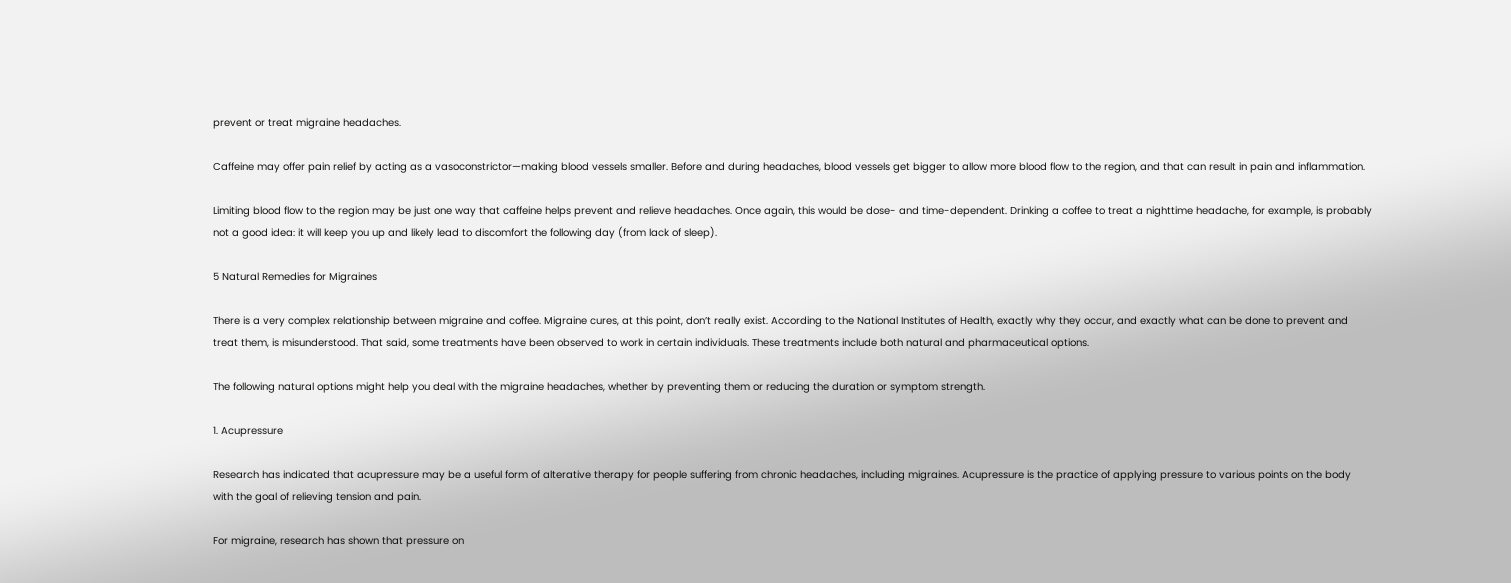prevent or treat migraine headaches.

Caffeine may offer pain relief by acting as a vasoconstrictor—making blood vessels smaller. Before and during headaches, blood vessels get bigger to allow more blood flow to the region, and that can result in pain and inflammation.

Limiting blood flow to the region may be just one way that caffeine helps prevent and relieve headaches. Once again, this would be dose- and time-dependent. Drinking a coffee to treat a nighttime headache, for example, is probably not a good idea: it will keep you up and likely lead to discomfort the following day (from lack of sleep).

5 Natural Remedies for Migraines

There is a very complex relationship between migraine and coffee. Migraine cures, at this point, don’t really exist. According to the National Institutes of Health, exactly why they occur, and exactly what can be done to prevent and treat them, is misunderstood. That said, some treatments have been observed to work in certain individuals. These treatments include both natural and pharmaceutical options.

The following natural options might help you deal with the migraine headaches, whether by preventing them or reducing the duration or symptom strength.

1. Acupressure

Research has indicated that acupressure may be a useful form of alterative therapy for people suffering from chronic headaches, including migraines. Acupressure is the practice of applying pressure to various points on the body with the goal of relieving tension and pain.

For migraine, research has shown that pressure on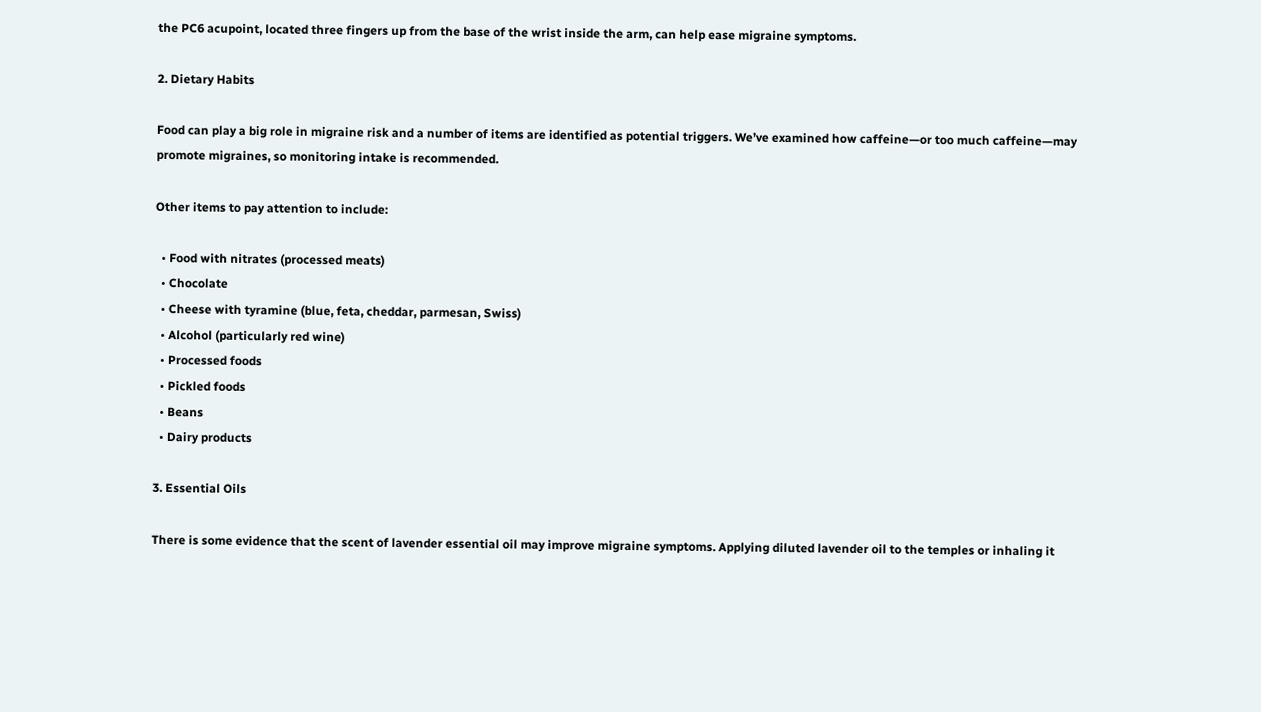the PC6 acupoint, located three fingers up from the base of the wrist inside the arm, can help ease migraine symptoms.

2. Dietary Habits

Food can play a big role in migraine risk and a number of items are identified as potential triggers. We’ve examined how caffeine—or too much caffeine—may promote migraines, so monitoring intake is recommended.

Other items to pay attention to include:

  • Food with nitrates (processed meats)
  • Chocolate
  • Cheese with tyramine (blue, feta, cheddar, parmesan, Swiss)
  • Alcohol (particularly red wine)
  • Processed foods
  • Pickled foods
  • Beans
  • Dairy products

3. Essential Oils

There is some evidence that the scent of lavender essential oil may improve migraine symptoms. Applying diluted lavender oil to the temples or inhaling it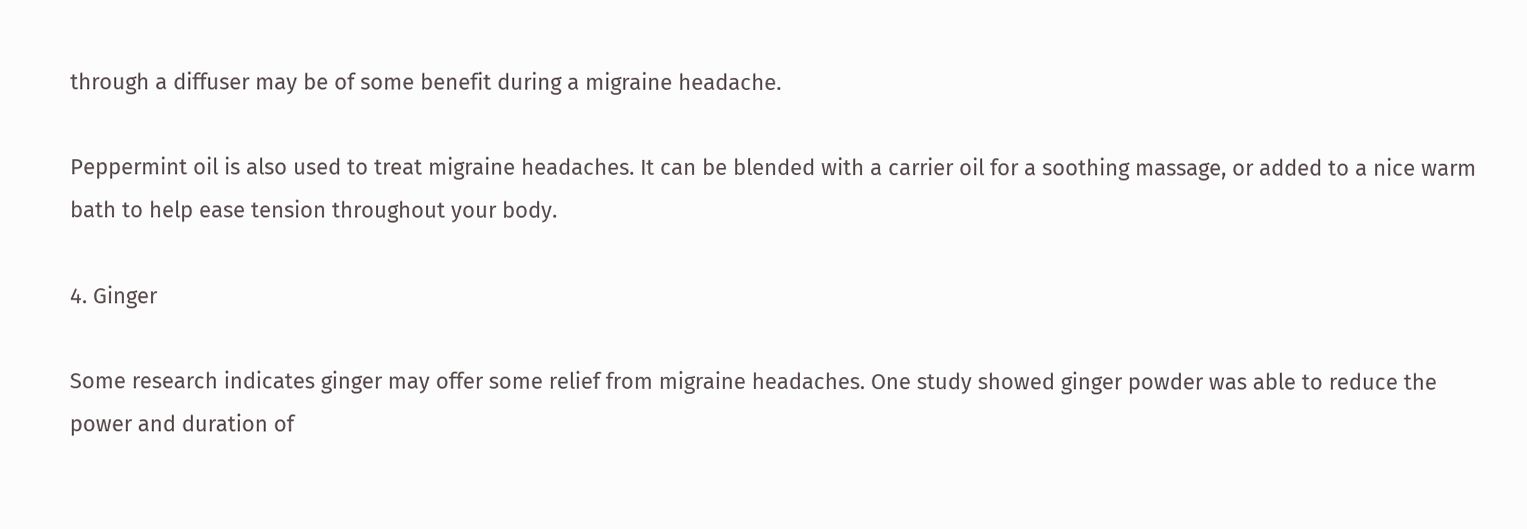through a diffuser may be of some benefit during a migraine headache.

Peppermint oil is also used to treat migraine headaches. It can be blended with a carrier oil for a soothing massage, or added to a nice warm bath to help ease tension throughout your body.

4. Ginger

Some research indicates ginger may offer some relief from migraine headaches. One study showed ginger powder was able to reduce the power and duration of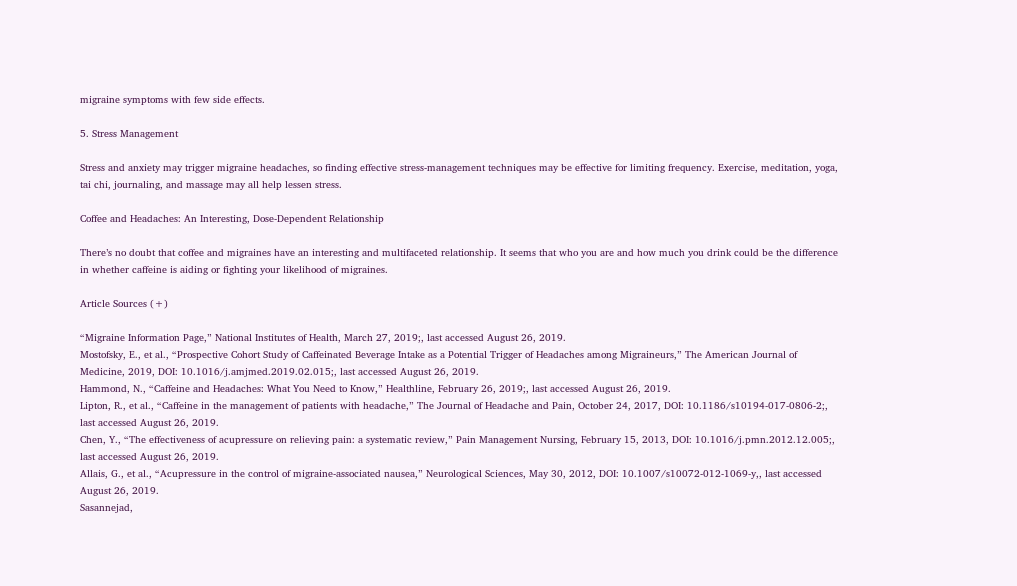migraine symptoms with few side effects.

5. Stress Management

Stress and anxiety may trigger migraine headaches, so finding effective stress-management techniques may be effective for limiting frequency. Exercise, meditation, yoga, tai chi, journaling, and massage may all help lessen stress.

Coffee and Headaches: An Interesting, Dose-Dependent Relationship

There’s no doubt that coffee and migraines have an interesting and multifaceted relationship. It seems that who you are and how much you drink could be the difference in whether caffeine is aiding or fighting your likelihood of migraines.

Article Sources (+)

“Migraine Information Page,” National Institutes of Health, March 27, 2019;, last accessed August 26, 2019.
Mostofsky, E., et al., “Prospective Cohort Study of Caffeinated Beverage Intake as a Potential Trigger of Headaches among Migraineurs,” The American Journal of Medicine, 2019, DOI: 10.1016/j.amjmed.2019.02.015;, last accessed August 26, 2019.
Hammond, N., “Caffeine and Headaches: What You Need to Know,” Healthline, February 26, 2019;, last accessed August 26, 2019.
Lipton, R., et al., “Caffeine in the management of patients with headache,” The Journal of Headache and Pain, October 24, 2017, DOI: 10.1186/s10194-017-0806-2;, last accessed August 26, 2019.
Chen, Y., “The effectiveness of acupressure on relieving pain: a systematic review,” Pain Management Nursing, February 15, 2013, DOI: 10.1016/j.pmn.2012.12.005;, last accessed August 26, 2019.
Allais, G., et al., “Acupressure in the control of migraine-associated nausea,” Neurological Sciences, May 30, 2012, DOI: 10.1007/s10072-012-1069-y,, last accessed August 26, 2019.
Sasannejad,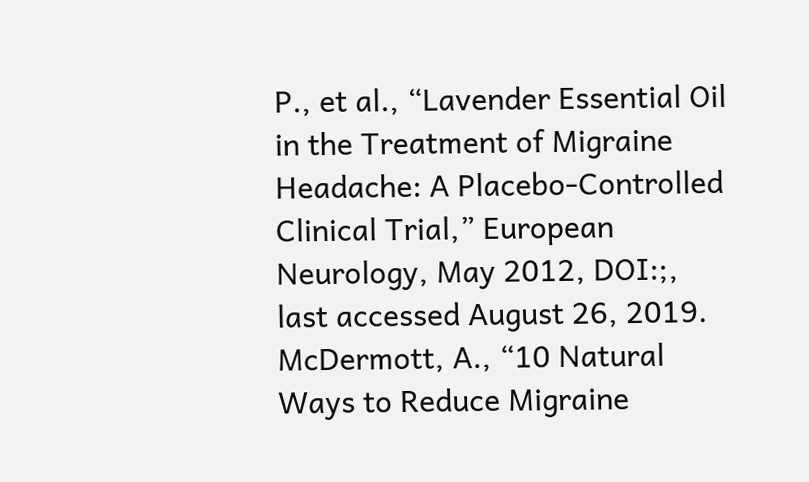P., et al., “Lavender Essential Oil in the Treatment of Migraine Headache: A Placebo-Controlled Clinical Trial,” European Neurology, May 2012, DOI:;, last accessed August 26, 2019.
McDermott, A., “10 Natural Ways to Reduce Migraine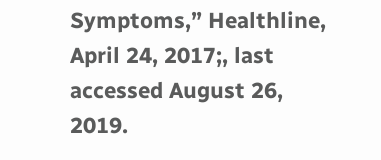Symptoms,” Healthline, April 24, 2017;, last accessed August 26, 2019.